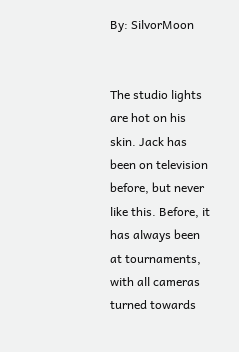By: SilvorMoon


The studio lights are hot on his skin. Jack has been on television before, but never like this. Before, it has always been at tournaments, with all cameras turned towards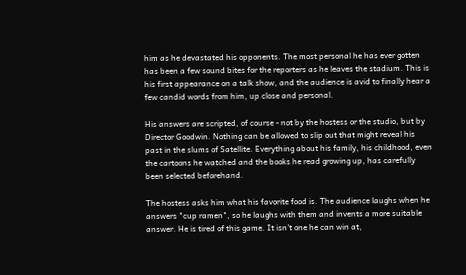him as he devastated his opponents. The most personal he has ever gotten has been a few sound bites for the reporters as he leaves the stadium. This is his first appearance on a talk show, and the audience is avid to finally hear a few candid words from him, up close and personal.

His answers are scripted, of course - not by the hostess or the studio, but by Director Goodwin. Nothing can be allowed to slip out that might reveal his past in the slums of Satellite. Everything about his family, his childhood, even the cartoons he watched and the books he read growing up, has carefully been selected beforehand.

The hostess asks him what his favorite food is. The audience laughs when he answers "cup ramen", so he laughs with them and invents a more suitable answer. He is tired of this game. It isn't one he can win at,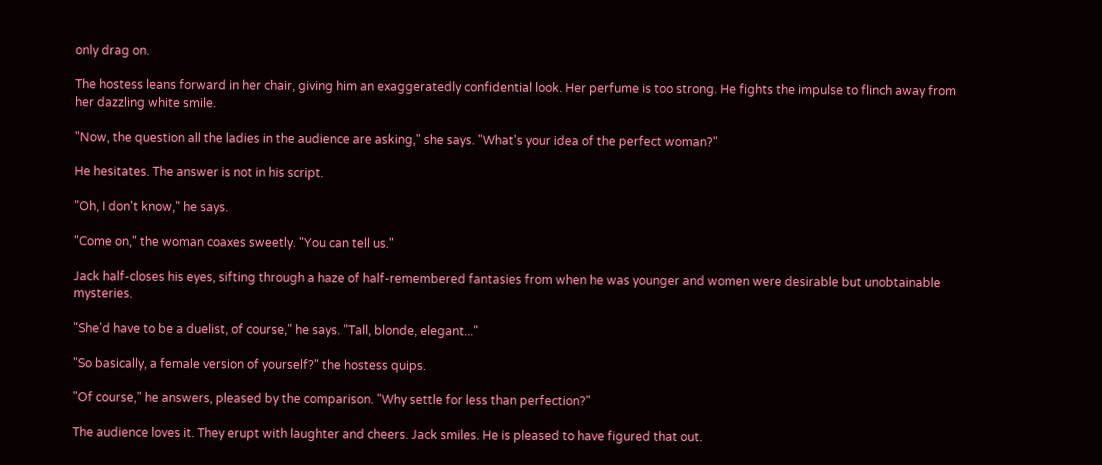only drag on.

The hostess leans forward in her chair, giving him an exaggeratedly confidential look. Her perfume is too strong. He fights the impulse to flinch away from her dazzling white smile.

"Now, the question all the ladies in the audience are asking," she says. "What's your idea of the perfect woman?"

He hesitates. The answer is not in his script.

"Oh, I don't know," he says.

"Come on," the woman coaxes sweetly. "You can tell us."

Jack half-closes his eyes, sifting through a haze of half-remembered fantasies from when he was younger and women were desirable but unobtainable mysteries.

"She'd have to be a duelist, of course," he says. "Tall, blonde, elegant..."

"So basically, a female version of yourself?" the hostess quips.

"Of course," he answers, pleased by the comparison. "Why settle for less than perfection?"

The audience loves it. They erupt with laughter and cheers. Jack smiles. He is pleased to have figured that out.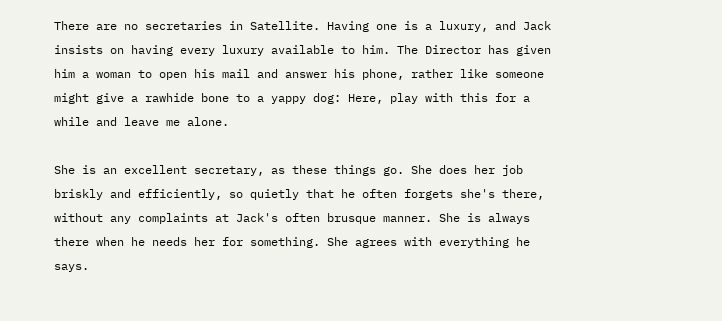There are no secretaries in Satellite. Having one is a luxury, and Jack insists on having every luxury available to him. The Director has given him a woman to open his mail and answer his phone, rather like someone might give a rawhide bone to a yappy dog: Here, play with this for a while and leave me alone.

She is an excellent secretary, as these things go. She does her job briskly and efficiently, so quietly that he often forgets she's there, without any complaints at Jack's often brusque manner. She is always there when he needs her for something. She agrees with everything he says.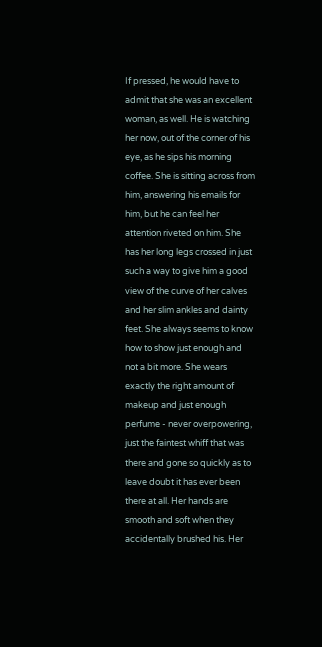If pressed, he would have to admit that she was an excellent woman, as well. He is watching her now, out of the corner of his eye, as he sips his morning coffee. She is sitting across from him, answering his emails for him, but he can feel her attention riveted on him. She has her long legs crossed in just such a way to give him a good view of the curve of her calves and her slim ankles and dainty feet. She always seems to know how to show just enough and not a bit more. She wears exactly the right amount of makeup and just enough perfume - never overpowering, just the faintest whiff that was there and gone so quickly as to leave doubt it has ever been there at all. Her hands are smooth and soft when they accidentally brushed his. Her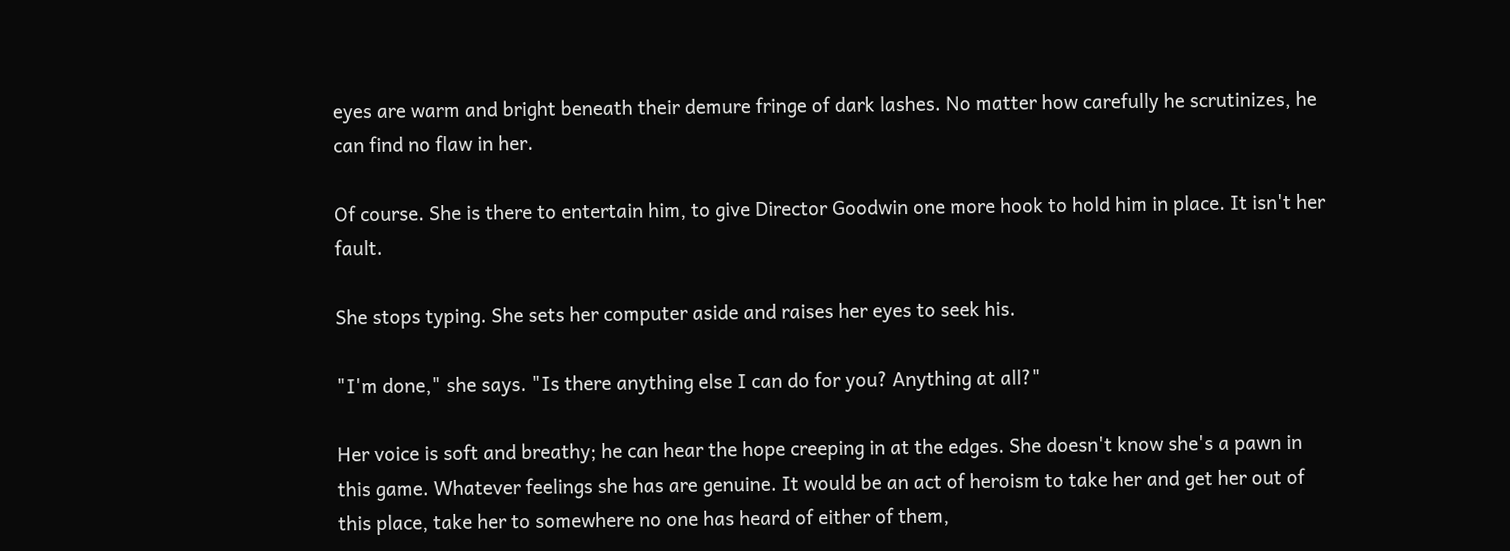eyes are warm and bright beneath their demure fringe of dark lashes. No matter how carefully he scrutinizes, he can find no flaw in her.

Of course. She is there to entertain him, to give Director Goodwin one more hook to hold him in place. It isn't her fault.

She stops typing. She sets her computer aside and raises her eyes to seek his.

"I'm done," she says. "Is there anything else I can do for you? Anything at all?"

Her voice is soft and breathy; he can hear the hope creeping in at the edges. She doesn't know she's a pawn in this game. Whatever feelings she has are genuine. It would be an act of heroism to take her and get her out of this place, take her to somewhere no one has heard of either of them,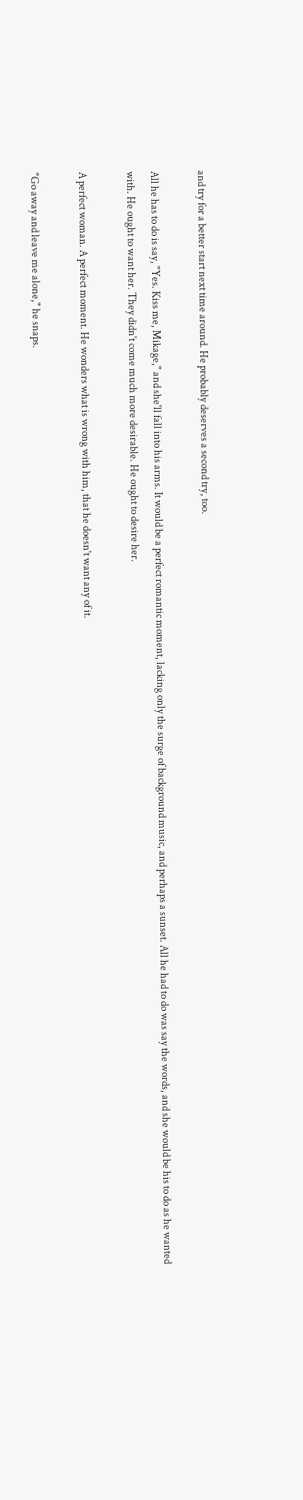and try for a better start next time around. He probably deserves a second try, too.

All he has to do is say, "Yes. Kiss me, Mikage," and she'll fall into his arms. It would be a perfect romantic moment, lacking only the surge of background music, and perhaps a sunset. All he had to do was say the words, and she would be his to do as he wanted with. He ought to want her. They didn't come much more desirable. He ought to desire her.

A perfect woman. A perfect moment. He wonders what is wrong with him, that he doesn't want any of it.

"Go away and leave me alone," he snaps.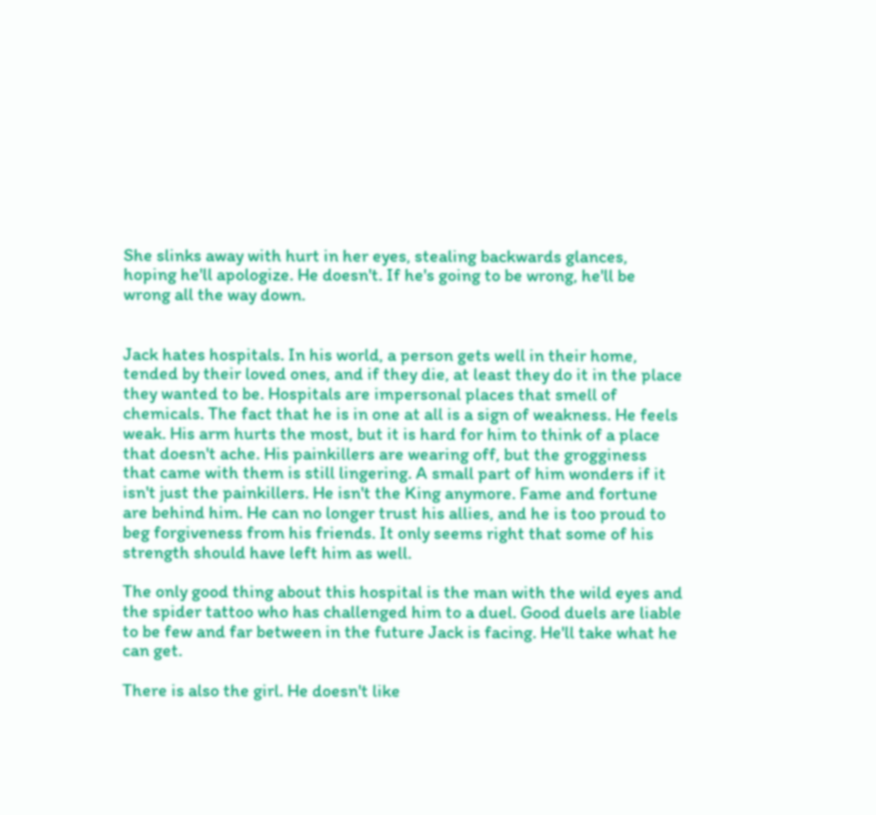She slinks away with hurt in her eyes, stealing backwards glances, hoping he'll apologize. He doesn't. If he's going to be wrong, he'll be wrong all the way down.


Jack hates hospitals. In his world, a person gets well in their home, tended by their loved ones, and if they die, at least they do it in the place they wanted to be. Hospitals are impersonal places that smell of chemicals. The fact that he is in one at all is a sign of weakness. He feels weak. His arm hurts the most, but it is hard for him to think of a place that doesn't ache. His painkillers are wearing off, but the grogginess that came with them is still lingering. A small part of him wonders if it isn't just the painkillers. He isn't the King anymore. Fame and fortune are behind him. He can no longer trust his allies, and he is too proud to beg forgiveness from his friends. It only seems right that some of his strength should have left him as well.

The only good thing about this hospital is the man with the wild eyes and the spider tattoo who has challenged him to a duel. Good duels are liable to be few and far between in the future Jack is facing. He'll take what he can get.

There is also the girl. He doesn't like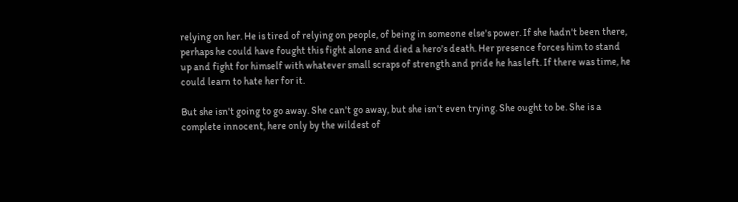relying on her. He is tired of relying on people, of being in someone else's power. If she hadn't been there, perhaps he could have fought this fight alone and died a hero's death. Her presence forces him to stand up and fight for himself with whatever small scraps of strength and pride he has left. If there was time, he could learn to hate her for it.

But she isn't going to go away. She can't go away, but she isn't even trying. She ought to be. She is a complete innocent, here only by the wildest of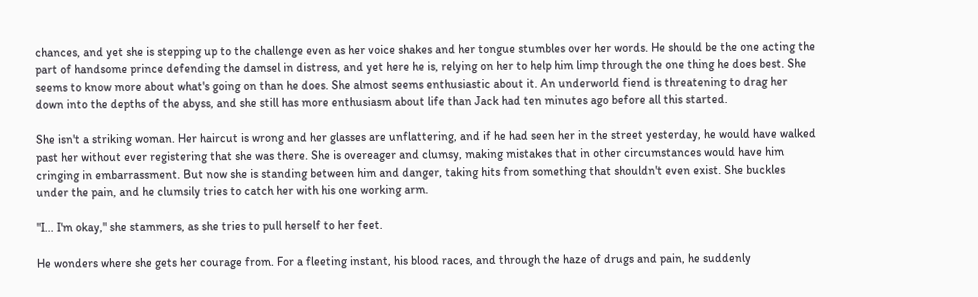chances, and yet she is stepping up to the challenge even as her voice shakes and her tongue stumbles over her words. He should be the one acting the part of handsome prince defending the damsel in distress, and yet here he is, relying on her to help him limp through the one thing he does best. She seems to know more about what's going on than he does. She almost seems enthusiastic about it. An underworld fiend is threatening to drag her down into the depths of the abyss, and she still has more enthusiasm about life than Jack had ten minutes ago before all this started.

She isn't a striking woman. Her haircut is wrong and her glasses are unflattering, and if he had seen her in the street yesterday, he would have walked past her without ever registering that she was there. She is overeager and clumsy, making mistakes that in other circumstances would have him cringing in embarrassment. But now she is standing between him and danger, taking hits from something that shouldn't even exist. She buckles under the pain, and he clumsily tries to catch her with his one working arm.

"I... I'm okay," she stammers, as she tries to pull herself to her feet.

He wonders where she gets her courage from. For a fleeting instant, his blood races, and through the haze of drugs and pain, he suddenly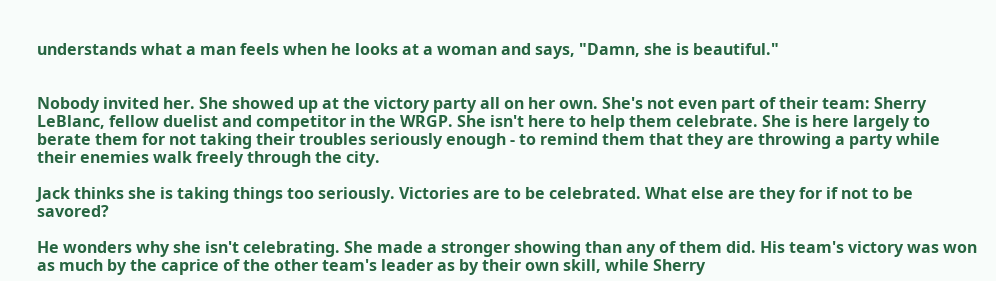understands what a man feels when he looks at a woman and says, "Damn, she is beautiful."


Nobody invited her. She showed up at the victory party all on her own. She's not even part of their team: Sherry LeBlanc, fellow duelist and competitor in the WRGP. She isn't here to help them celebrate. She is here largely to berate them for not taking their troubles seriously enough - to remind them that they are throwing a party while their enemies walk freely through the city.

Jack thinks she is taking things too seriously. Victories are to be celebrated. What else are they for if not to be savored?

He wonders why she isn't celebrating. She made a stronger showing than any of them did. His team's victory was won as much by the caprice of the other team's leader as by their own skill, while Sherry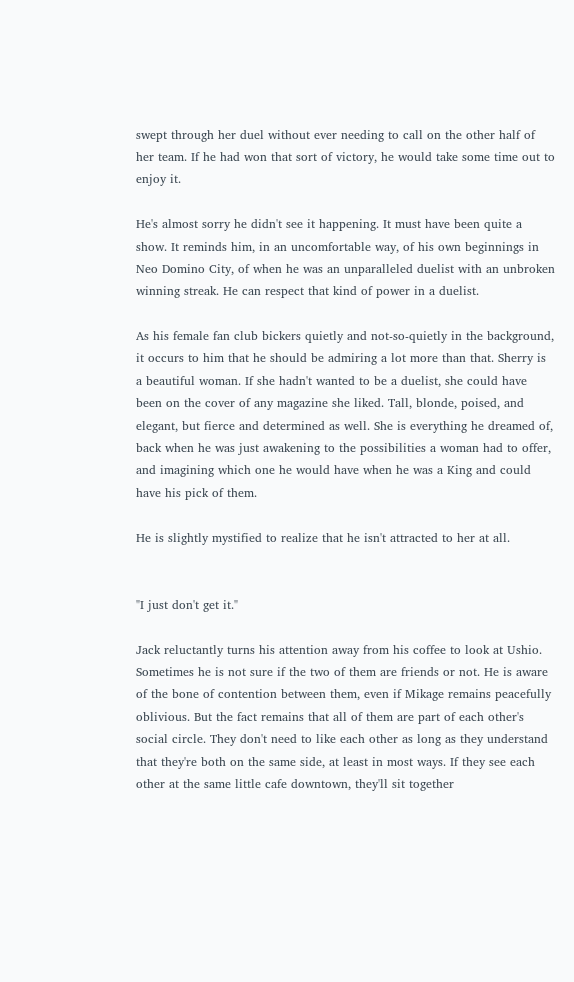swept through her duel without ever needing to call on the other half of her team. If he had won that sort of victory, he would take some time out to enjoy it.

He's almost sorry he didn't see it happening. It must have been quite a show. It reminds him, in an uncomfortable way, of his own beginnings in Neo Domino City, of when he was an unparalleled duelist with an unbroken winning streak. He can respect that kind of power in a duelist.

As his female fan club bickers quietly and not-so-quietly in the background, it occurs to him that he should be admiring a lot more than that. Sherry is a beautiful woman. If she hadn't wanted to be a duelist, she could have been on the cover of any magazine she liked. Tall, blonde, poised, and elegant, but fierce and determined as well. She is everything he dreamed of, back when he was just awakening to the possibilities a woman had to offer, and imagining which one he would have when he was a King and could have his pick of them.

He is slightly mystified to realize that he isn't attracted to her at all.


"I just don't get it."

Jack reluctantly turns his attention away from his coffee to look at Ushio. Sometimes he is not sure if the two of them are friends or not. He is aware of the bone of contention between them, even if Mikage remains peacefully oblivious. But the fact remains that all of them are part of each other's social circle. They don't need to like each other as long as they understand that they're both on the same side, at least in most ways. If they see each other at the same little cafe downtown, they'll sit together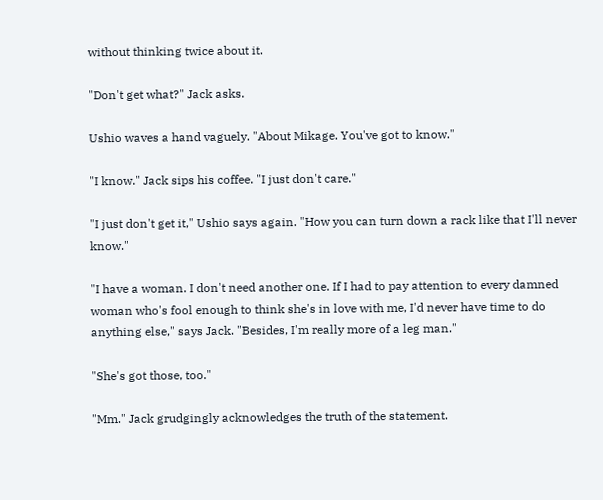without thinking twice about it.

"Don't get what?" Jack asks.

Ushio waves a hand vaguely. "About Mikage. You've got to know."

"I know." Jack sips his coffee. "I just don't care."

"I just don't get it," Ushio says again. "How you can turn down a rack like that I'll never know."

"I have a woman. I don't need another one. If I had to pay attention to every damned woman who's fool enough to think she's in love with me, I'd never have time to do anything else," says Jack. "Besides, I'm really more of a leg man."

"She's got those, too."

"Mm." Jack grudgingly acknowledges the truth of the statement.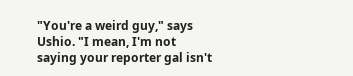"You're a weird guy," says Ushio. "I mean, I'm not saying your reporter gal isn't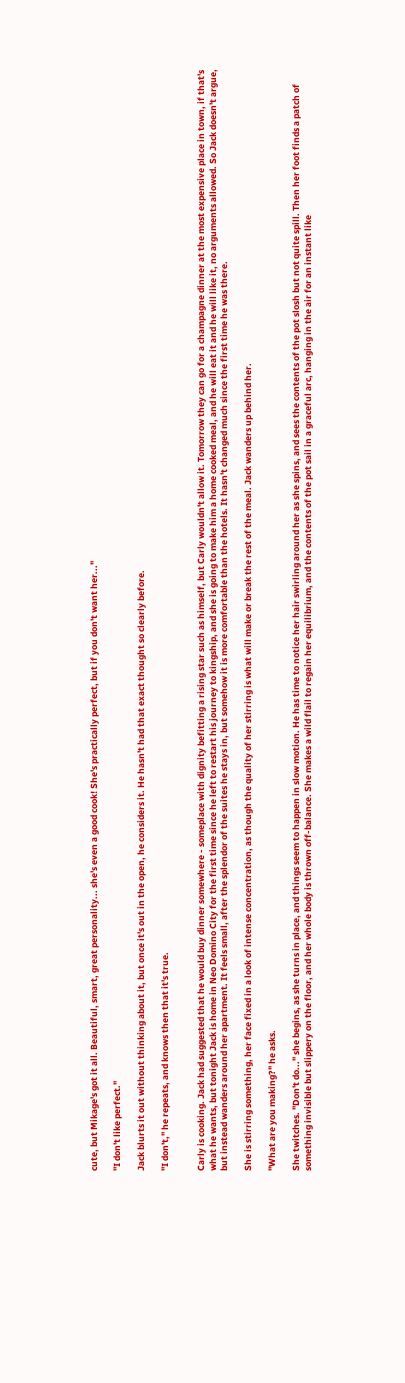cute, but Mikage's got it all. Beautiful, smart, great personality... she's even a good cook! She's practically perfect, but if you don't want her..."

"I don't like perfect."

Jack blurts it out without thinking about it, but once it's out in the open, he considers it. He hasn't had that exact thought so clearly before.

"I don't," he repeats, and knows then that it's true.


Carly is cooking. Jack had suggested that he would buy dinner somewhere - someplace with dignity befitting a rising star such as himself, but Carly wouldn't allow it. Tomorrow they can go for a champagne dinner at the most expensive place in town, if that's what he wants, but tonight Jack is home in Neo Domino City for the first time since he left to restart his journey to kingship, and she is going to make him a home cooked meal, and he will eat it and he will like it, no arguments allowed. So Jack doesn't argue, but instead wanders around her apartment. It feels small, after the splendor of the suites he stays in, but somehow it is more comfortable than the hotels. It hasn't changed much since the first time he was there.

She is stirring something, her face fixed in a look of intense concentration, as though the quality of her stirring is what will make or break the rest of the meal. Jack wanders up behind her.

"What are you making?" he asks.

She twitches. "Don't do..." she begins, as she turns in place, and things seem to happen in slow motion. He has time to notice her hair swirling around her as she spins, and sees the contents of the pot slosh but not quite spill. Then her foot finds a patch of something invisible but slippery on the floor, and her whole body is thrown off-balance. She makes a wild flail to regain her equilibrium, and the contents of the pot sail in a graceful arc, hanging in the air for an instant like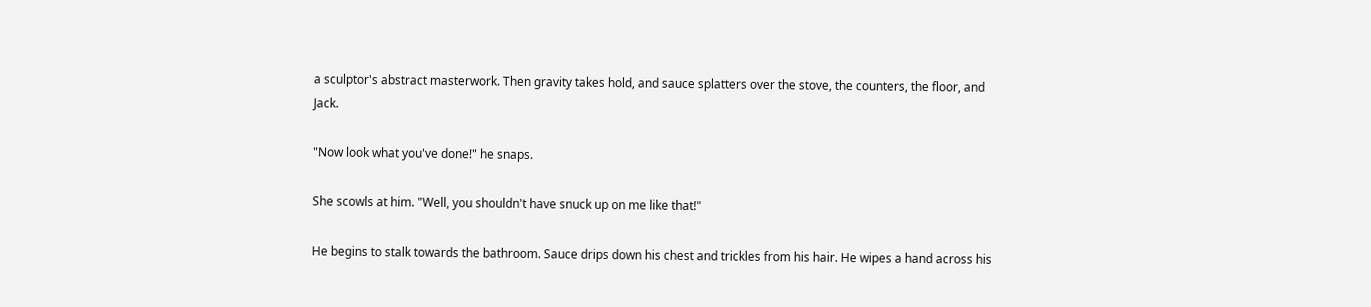a sculptor's abstract masterwork. Then gravity takes hold, and sauce splatters over the stove, the counters, the floor, and Jack.

"Now look what you've done!" he snaps.

She scowls at him. "Well, you shouldn't have snuck up on me like that!"

He begins to stalk towards the bathroom. Sauce drips down his chest and trickles from his hair. He wipes a hand across his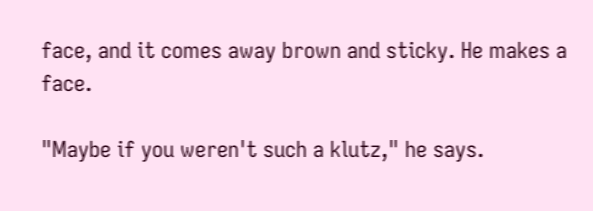face, and it comes away brown and sticky. He makes a face.

"Maybe if you weren't such a klutz," he says.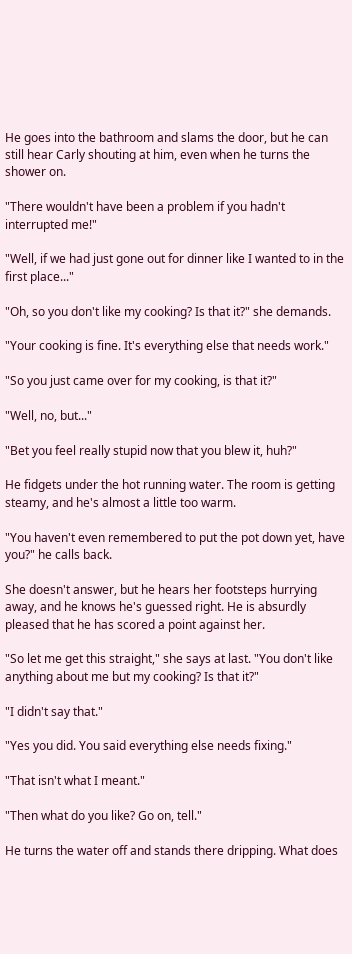He goes into the bathroom and slams the door, but he can still hear Carly shouting at him, even when he turns the shower on.

"There wouldn't have been a problem if you hadn't interrupted me!"

"Well, if we had just gone out for dinner like I wanted to in the first place..."

"Oh, so you don't like my cooking? Is that it?" she demands.

"Your cooking is fine. It's everything else that needs work."

"So you just came over for my cooking, is that it?"

"Well, no, but..."

"Bet you feel really stupid now that you blew it, huh?"

He fidgets under the hot running water. The room is getting steamy, and he's almost a little too warm.

"You haven't even remembered to put the pot down yet, have you?" he calls back.

She doesn't answer, but he hears her footsteps hurrying away, and he knows he's guessed right. He is absurdly pleased that he has scored a point against her.

"So let me get this straight," she says at last. "You don't like anything about me but my cooking? Is that it?"

"I didn't say that."

"Yes you did. You said everything else needs fixing."

"That isn't what I meant."

"Then what do you like? Go on, tell."

He turns the water off and stands there dripping. What does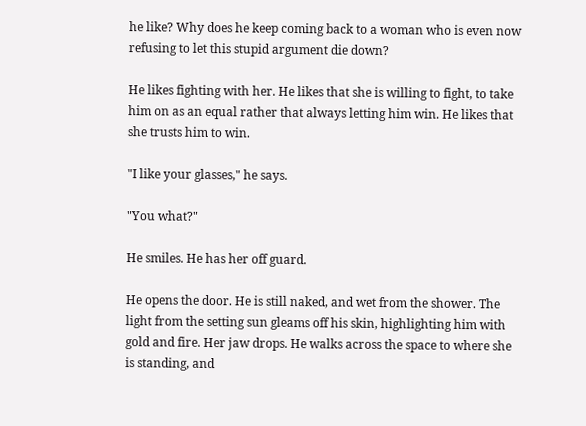he like? Why does he keep coming back to a woman who is even now refusing to let this stupid argument die down?

He likes fighting with her. He likes that she is willing to fight, to take him on as an equal rather that always letting him win. He likes that she trusts him to win.

"I like your glasses," he says.

"You what?"

He smiles. He has her off guard.

He opens the door. He is still naked, and wet from the shower. The light from the setting sun gleams off his skin, highlighting him with gold and fire. Her jaw drops. He walks across the space to where she is standing, and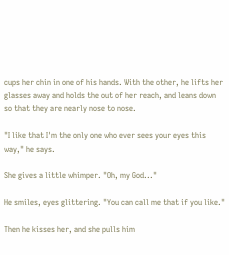cups her chin in one of his hands. With the other, he lifts her glasses away and holds the out of her reach, and leans down so that they are nearly nose to nose.

"I like that I'm the only one who ever sees your eyes this way," he says.

She gives a little whimper. "Oh, my God..."

He smiles, eyes glittering. "You can call me that if you like."

Then he kisses her, and she pulls him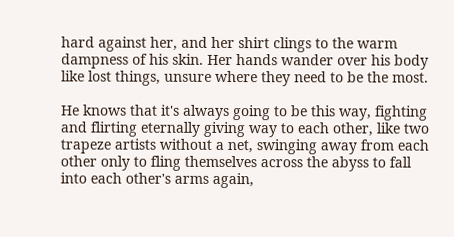hard against her, and her shirt clings to the warm dampness of his skin. Her hands wander over his body like lost things, unsure where they need to be the most.

He knows that it's always going to be this way, fighting and flirting eternally giving way to each other, like two trapeze artists without a net, swinging away from each other only to fling themselves across the abyss to fall into each other's arms again,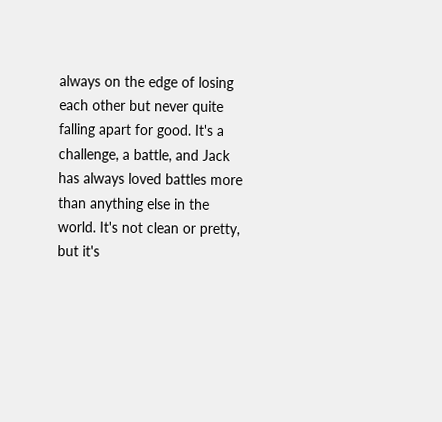always on the edge of losing each other but never quite falling apart for good. It's a challenge, a battle, and Jack has always loved battles more than anything else in the world. It's not clean or pretty, but it's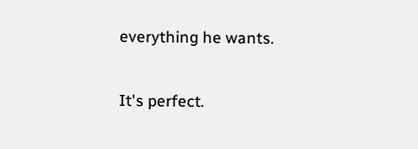everything he wants.

It's perfect.